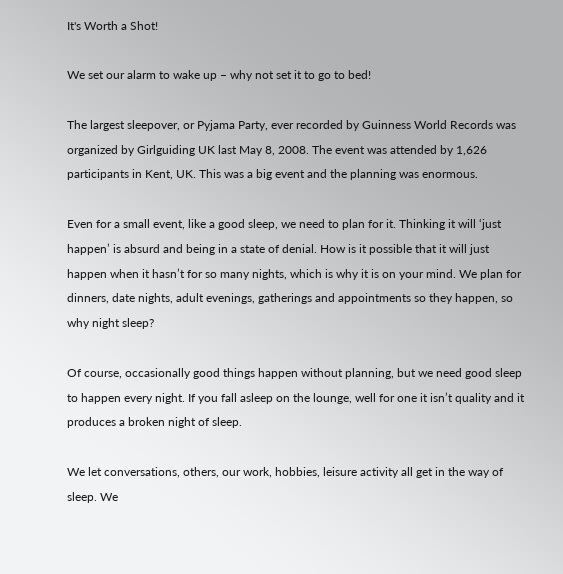It's Worth a Shot!

We set our alarm to wake up – why not set it to go to bed!

The largest sleepover, or Pyjama Party, ever recorded by Guinness World Records was organized by Girlguiding UK last May 8, 2008. The event was attended by 1,626 participants in Kent, UK. This was a big event and the planning was enormous.

Even for a small event, like a good sleep, we need to plan for it. Thinking it will ‘just happen’ is absurd and being in a state of denial. How is it possible that it will just happen when it hasn’t for so many nights, which is why it is on your mind. We plan for dinners, date nights, adult evenings, gatherings and appointments so they happen, so why night sleep?

Of course, occasionally good things happen without planning, but we need good sleep to happen every night. If you fall asleep on the lounge, well for one it isn’t quality and it produces a broken night of sleep.

We let conversations, others, our work, hobbies, leisure activity all get in the way of sleep. We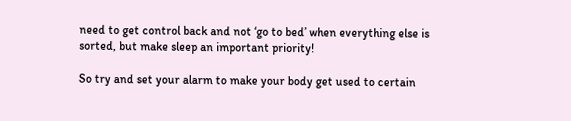need to get control back and not ‘go to bed’ when everything else is sorted, but make sleep an important priority!

So try and set your alarm to make your body get used to certain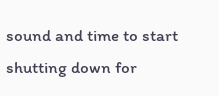sound and time to start shutting down for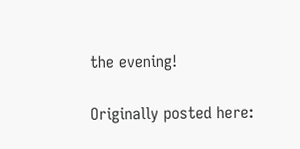the evening!

Originally posted here: